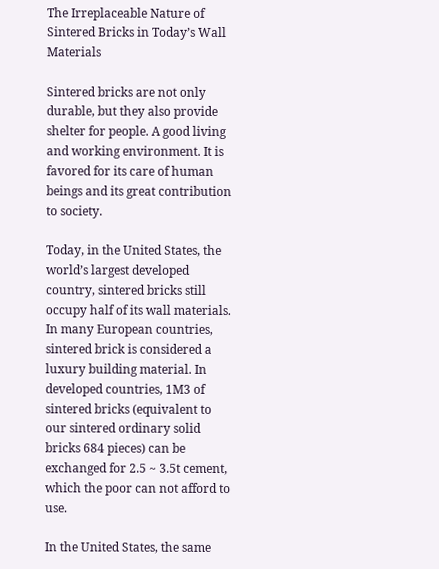The Irreplaceable Nature of Sintered Bricks in Today’s Wall Materials

Sintered bricks are not only durable, but they also provide shelter for people. A good living and working environment. It is favored for its care of human beings and its great contribution to society.

Today, in the United States, the world’s largest developed country, sintered bricks still occupy half of its wall materials. In many European countries, sintered brick is considered a luxury building material. In developed countries, 1M3 of sintered bricks (equivalent to our sintered ordinary solid bricks 684 pieces) can be exchanged for 2.5 ~ 3.5t cement, which the poor can not afford to use.

In the United States, the same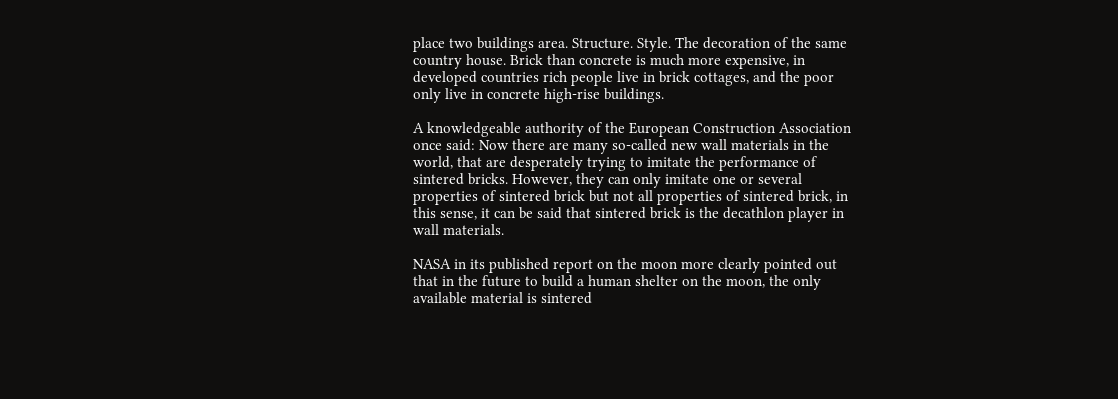place two buildings area. Structure. Style. The decoration of the same country house. Brick than concrete is much more expensive, in developed countries rich people live in brick cottages, and the poor only live in concrete high-rise buildings.

A knowledgeable authority of the European Construction Association once said: Now there are many so-called new wall materials in the world, that are desperately trying to imitate the performance of sintered bricks. However, they can only imitate one or several properties of sintered brick but not all properties of sintered brick, in this sense, it can be said that sintered brick is the decathlon player in wall materials.

NASA in its published report on the moon more clearly pointed out that in the future to build a human shelter on the moon, the only available material is sintered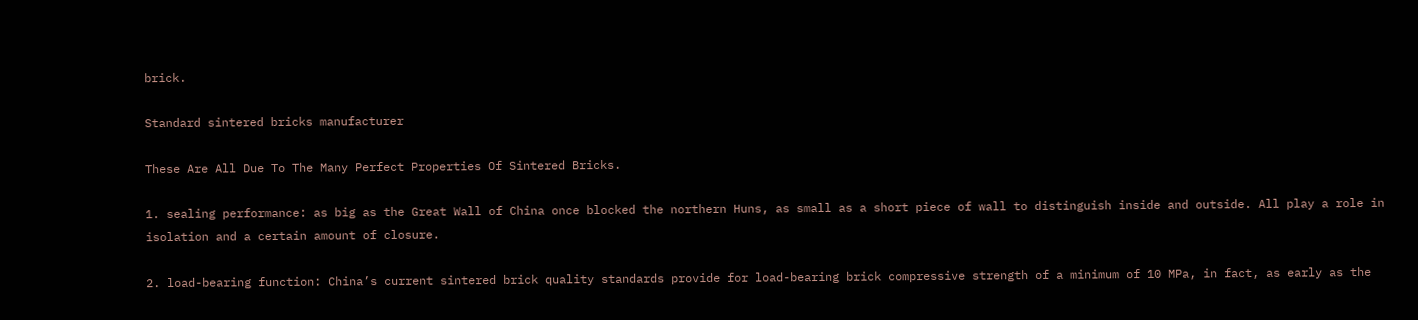brick.

Standard sintered bricks manufacturer

These Are All Due To The Many Perfect Properties Of Sintered Bricks.

1. sealing performance: as big as the Great Wall of China once blocked the northern Huns, as small as a short piece of wall to distinguish inside and outside. All play a role in isolation and a certain amount of closure.

2. load-bearing function: China’s current sintered brick quality standards provide for load-bearing brick compressive strength of a minimum of 10 MPa, in fact, as early as the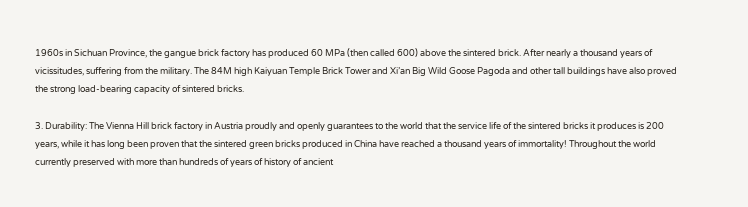1960s in Sichuan Province, the gangue brick factory has produced 60 MPa (then called 600) above the sintered brick. After nearly a thousand years of vicissitudes, suffering from the military. The 84M high Kaiyuan Temple Brick Tower and Xi’an Big Wild Goose Pagoda and other tall buildings have also proved the strong load-bearing capacity of sintered bricks.

3. Durability: The Vienna Hill brick factory in Austria proudly and openly guarantees to the world that the service life of the sintered bricks it produces is 200 years, while it has long been proven that the sintered green bricks produced in China have reached a thousand years of immortality! Throughout the world currently preserved with more than hundreds of years of history of ancient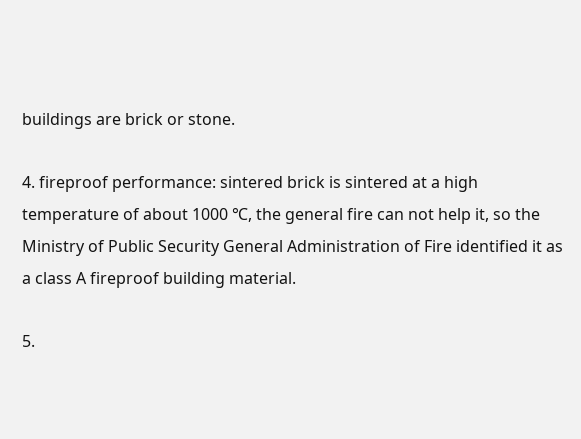buildings are brick or stone.

4. fireproof performance: sintered brick is sintered at a high temperature of about 1000 ℃, the general fire can not help it, so the Ministry of Public Security General Administration of Fire identified it as a class A fireproof building material.

5.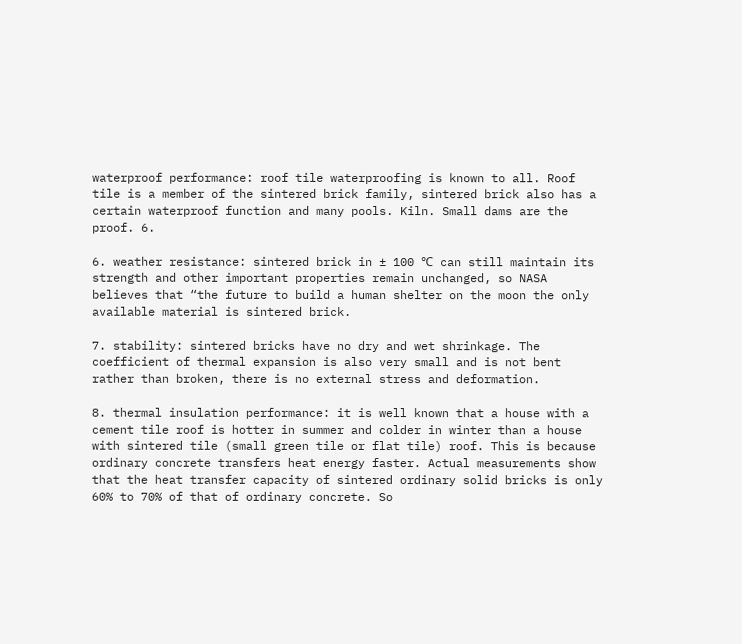waterproof performance: roof tile waterproofing is known to all. Roof tile is a member of the sintered brick family, sintered brick also has a certain waterproof function and many pools. Kiln. Small dams are the proof. 6.

6. weather resistance: sintered brick in ± 100 ℃ can still maintain its strength and other important properties remain unchanged, so NASA believes that “the future to build a human shelter on the moon the only available material is sintered brick.

7. stability: sintered bricks have no dry and wet shrinkage. The coefficient of thermal expansion is also very small and is not bent rather than broken, there is no external stress and deformation.

8. thermal insulation performance: it is well known that a house with a cement tile roof is hotter in summer and colder in winter than a house with sintered tile (small green tile or flat tile) roof. This is because ordinary concrete transfers heat energy faster. Actual measurements show that the heat transfer capacity of sintered ordinary solid bricks is only 60% to 70% of that of ordinary concrete. So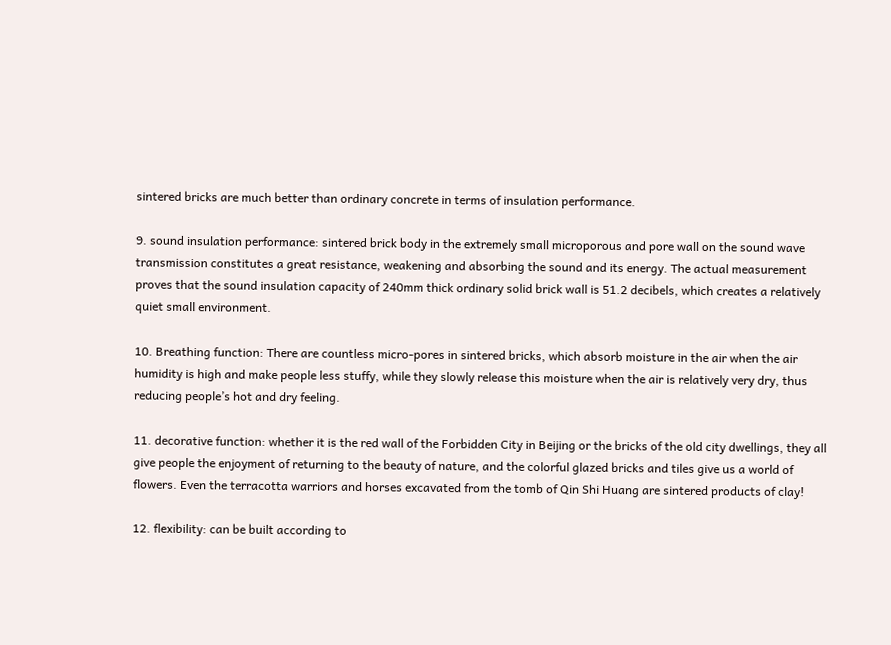sintered bricks are much better than ordinary concrete in terms of insulation performance.

9. sound insulation performance: sintered brick body in the extremely small microporous and pore wall on the sound wave transmission constitutes a great resistance, weakening and absorbing the sound and its energy. The actual measurement proves that the sound insulation capacity of 240mm thick ordinary solid brick wall is 51.2 decibels, which creates a relatively quiet small environment.

10. Breathing function: There are countless micro-pores in sintered bricks, which absorb moisture in the air when the air humidity is high and make people less stuffy, while they slowly release this moisture when the air is relatively very dry, thus reducing people’s hot and dry feeling.

11. decorative function: whether it is the red wall of the Forbidden City in Beijing or the bricks of the old city dwellings, they all give people the enjoyment of returning to the beauty of nature, and the colorful glazed bricks and tiles give us a world of flowers. Even the terracotta warriors and horses excavated from the tomb of Qin Shi Huang are sintered products of clay!

12. flexibility: can be built according to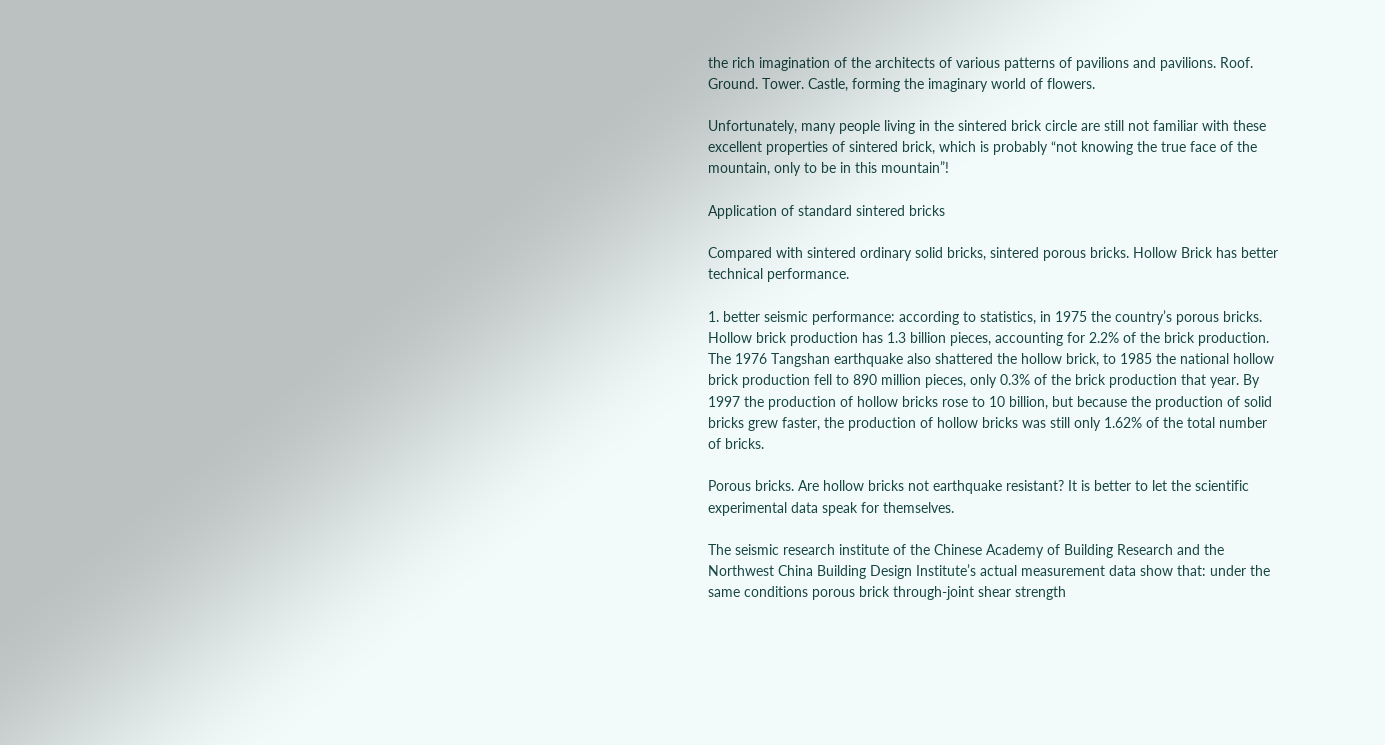the rich imagination of the architects of various patterns of pavilions and pavilions. Roof. Ground. Tower. Castle, forming the imaginary world of flowers.

Unfortunately, many people living in the sintered brick circle are still not familiar with these excellent properties of sintered brick, which is probably “not knowing the true face of the mountain, only to be in this mountain”!

Application of standard sintered bricks

Compared with sintered ordinary solid bricks, sintered porous bricks. Hollow Brick has better technical performance.

1. better seismic performance: according to statistics, in 1975 the country’s porous bricks. Hollow brick production has 1.3 billion pieces, accounting for 2.2% of the brick production. The 1976 Tangshan earthquake also shattered the hollow brick, to 1985 the national hollow brick production fell to 890 million pieces, only 0.3% of the brick production that year. By 1997 the production of hollow bricks rose to 10 billion, but because the production of solid bricks grew faster, the production of hollow bricks was still only 1.62% of the total number of bricks.

Porous bricks. Are hollow bricks not earthquake resistant? It is better to let the scientific experimental data speak for themselves.

The seismic research institute of the Chinese Academy of Building Research and the Northwest China Building Design Institute’s actual measurement data show that: under the same conditions porous brick through-joint shear strength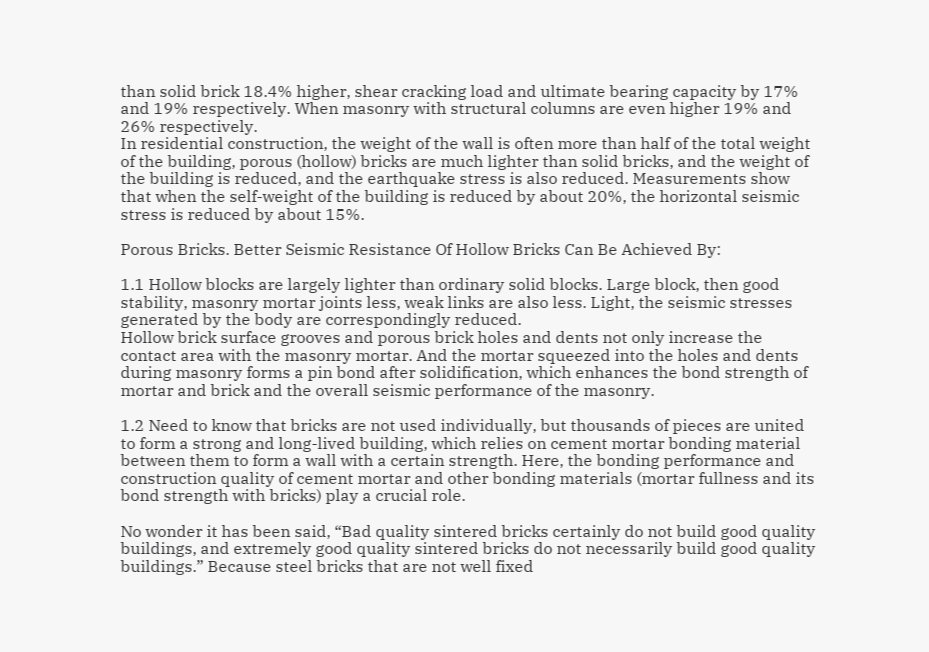than solid brick 18.4% higher, shear cracking load and ultimate bearing capacity by 17% and 19% respectively. When masonry with structural columns are even higher 19% and 26% respectively.
In residential construction, the weight of the wall is often more than half of the total weight of the building, porous (hollow) bricks are much lighter than solid bricks, and the weight of the building is reduced, and the earthquake stress is also reduced. Measurements show that when the self-weight of the building is reduced by about 20%, the horizontal seismic stress is reduced by about 15%.

Porous Bricks. Better Seismic Resistance Of Hollow Bricks Can Be Achieved By:

1.1 Hollow blocks are largely lighter than ordinary solid blocks. Large block, then good stability, masonry mortar joints less, weak links are also less. Light, the seismic stresses generated by the body are correspondingly reduced.
Hollow brick surface grooves and porous brick holes and dents not only increase the contact area with the masonry mortar. And the mortar squeezed into the holes and dents during masonry forms a pin bond after solidification, which enhances the bond strength of mortar and brick and the overall seismic performance of the masonry.

1.2 Need to know that bricks are not used individually, but thousands of pieces are united to form a strong and long-lived building, which relies on cement mortar bonding material between them to form a wall with a certain strength. Here, the bonding performance and construction quality of cement mortar and other bonding materials (mortar fullness and its bond strength with bricks) play a crucial role.

No wonder it has been said, “Bad quality sintered bricks certainly do not build good quality buildings, and extremely good quality sintered bricks do not necessarily build good quality buildings.” Because steel bricks that are not well fixed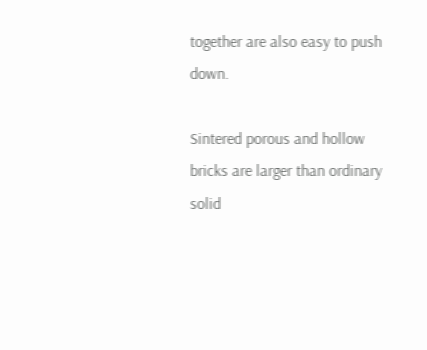together are also easy to push down.

Sintered porous and hollow bricks are larger than ordinary solid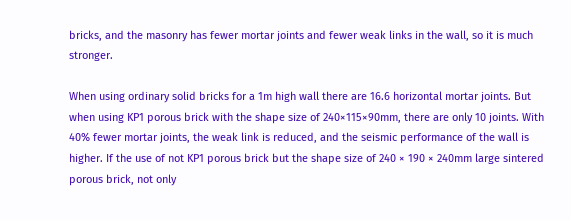bricks, and the masonry has fewer mortar joints and fewer weak links in the wall, so it is much stronger.

When using ordinary solid bricks for a 1m high wall there are 16.6 horizontal mortar joints. But when using KP1 porous brick with the shape size of 240×115×90mm, there are only 10 joints. With 40% fewer mortar joints, the weak link is reduced, and the seismic performance of the wall is higher. If the use of not KP1 porous brick but the shape size of 240 × 190 × 240mm large sintered porous brick, not only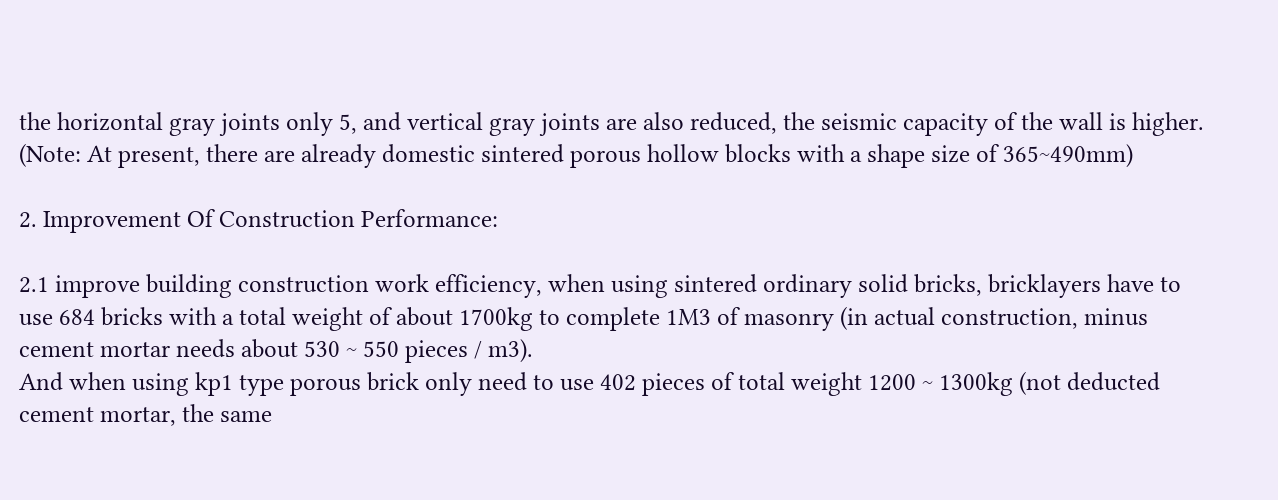the horizontal gray joints only 5, and vertical gray joints are also reduced, the seismic capacity of the wall is higher. (Note: At present, there are already domestic sintered porous hollow blocks with a shape size of 365~490mm)

2. Improvement Of Construction Performance:

2.1 improve building construction work efficiency, when using sintered ordinary solid bricks, bricklayers have to use 684 bricks with a total weight of about 1700kg to complete 1M3 of masonry (in actual construction, minus cement mortar needs about 530 ~ 550 pieces / m3).
And when using kp1 type porous brick only need to use 402 pieces of total weight 1200 ~ 1300kg (not deducted cement mortar, the same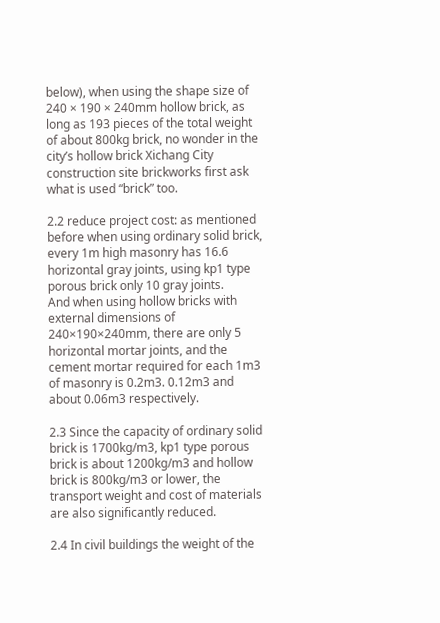below), when using the shape size of 240 × 190 × 240mm hollow brick, as long as 193 pieces of the total weight of about 800kg brick, no wonder in the city’s hollow brick Xichang City construction site brickworks first ask what is used “brick” too.

2.2 reduce project cost: as mentioned before when using ordinary solid brick, every 1m high masonry has 16.6 horizontal gray joints, using kp1 type porous brick only 10 gray joints.
And when using hollow bricks with external dimensions of 240×190×240mm, there are only 5 horizontal mortar joints, and the cement mortar required for each 1m3 of masonry is 0.2m3. 0.12m3 and about 0.06m3 respectively.

2.3 Since the capacity of ordinary solid brick is 1700kg/m3, kp1 type porous brick is about 1200kg/m3 and hollow brick is 800kg/m3 or lower, the transport weight and cost of materials are also significantly reduced.

2.4 In civil buildings the weight of the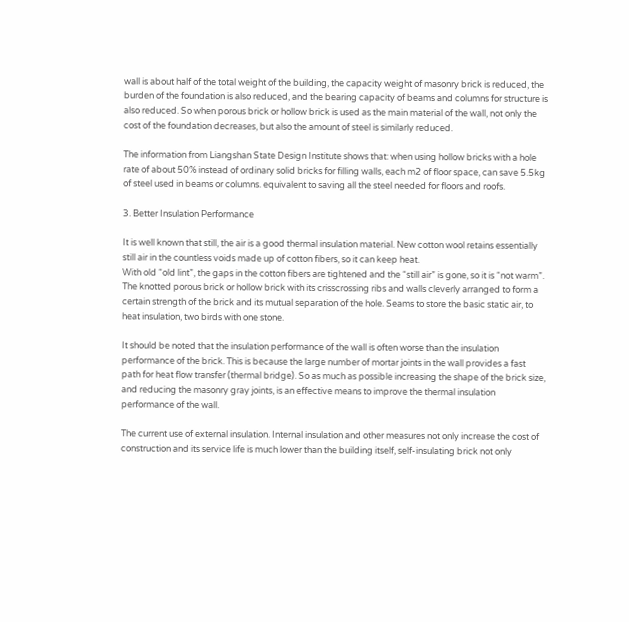wall is about half of the total weight of the building, the capacity weight of masonry brick is reduced, the burden of the foundation is also reduced, and the bearing capacity of beams and columns for structure is also reduced. So when porous brick or hollow brick is used as the main material of the wall, not only the cost of the foundation decreases, but also the amount of steel is similarly reduced.

The information from Liangshan State Design Institute shows that: when using hollow bricks with a hole rate of about 50% instead of ordinary solid bricks for filling walls, each m2 of floor space, can save 5.5kg of steel used in beams or columns. equivalent to saving all the steel needed for floors and roofs.

3. Better Insulation Performance

It is well known that still, the air is a good thermal insulation material. New cotton wool retains essentially still air in the countless voids made up of cotton fibers, so it can keep heat.
With old “old lint”, the gaps in the cotton fibers are tightened and the “still air” is gone, so it is “not warm”.
The knotted porous brick or hollow brick with its crisscrossing ribs and walls cleverly arranged to form a certain strength of the brick and its mutual separation of the hole. Seams to store the basic static air, to heat insulation, two birds with one stone.

It should be noted that the insulation performance of the wall is often worse than the insulation performance of the brick. This is because the large number of mortar joints in the wall provides a fast path for heat flow transfer (thermal bridge). So as much as possible increasing the shape of the brick size, and reducing the masonry gray joints, is an effective means to improve the thermal insulation performance of the wall.

The current use of external insulation. Internal insulation and other measures not only increase the cost of construction and its service life is much lower than the building itself, self-insulating brick not only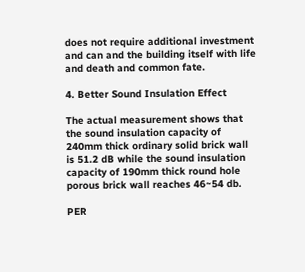does not require additional investment and can and the building itself with life and death and common fate.

4. Better Sound Insulation Effect

The actual measurement shows that the sound insulation capacity of 240mm thick ordinary solid brick wall is 51.2 dB while the sound insulation capacity of 190mm thick round hole porous brick wall reaches 46~54 db.

PER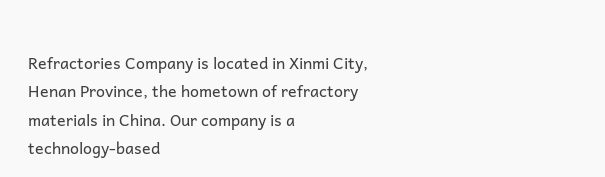Refractories Company is located in Xinmi City, Henan Province, the hometown of refractory materials in China. Our company is a technology-based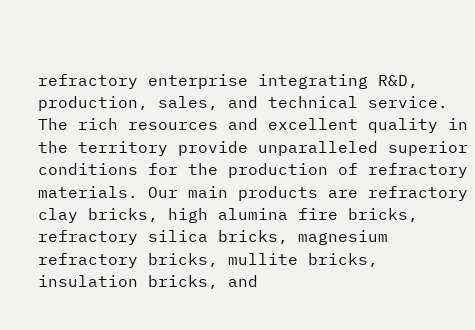refractory enterprise integrating R&D, production, sales, and technical service. The rich resources and excellent quality in the territory provide unparalleled superior conditions for the production of refractory materials. Our main products are refractory clay bricks, high alumina fire bricks, refractory silica bricks, magnesium refractory bricks, mullite bricks, insulation bricks, and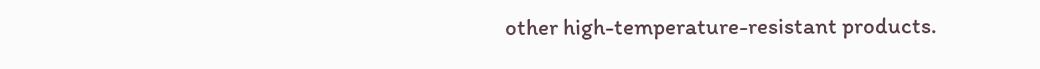other high-temperature-resistant products.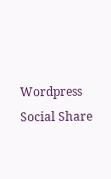Wordpress Social Share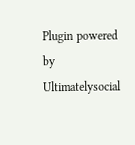Plugin powered by Ultimatelysocial